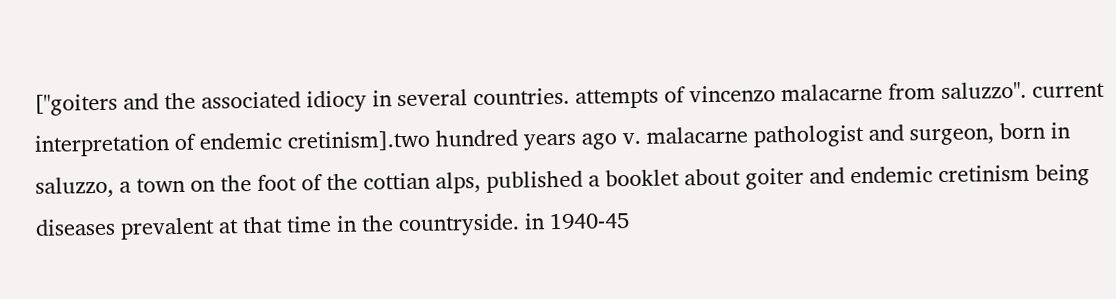["goiters and the associated idiocy in several countries. attempts of vincenzo malacarne from saluzzo". current interpretation of endemic cretinism].two hundred years ago v. malacarne pathologist and surgeon, born in saluzzo, a town on the foot of the cottian alps, published a booklet about goiter and endemic cretinism being diseases prevalent at that time in the countryside. in 1940-45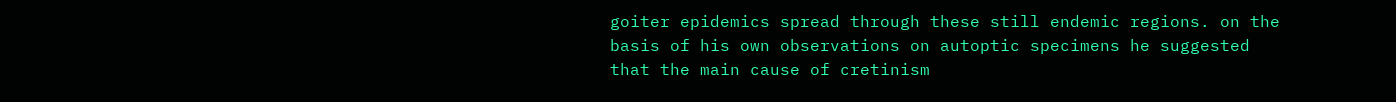goiter epidemics spread through these still endemic regions. on the basis of his own observations on autoptic specimens he suggested that the main cause of cretinism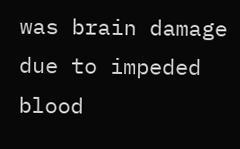was brain damage due to impeded blood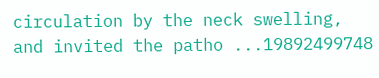circulation by the neck swelling, and invited the patho ...19892499748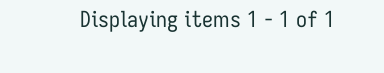Displaying items 1 - 1 of 1